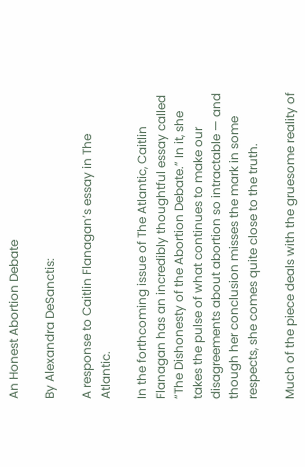An Honest Abortion Debate

By Alexandra DeSanctis:

A response to Caitlin Flanagan’s essay in The Atlantic.

In the forthcoming issue of The Atlantic, Caitlin Flanagan has an incredibly thoughtful essay called “The Dishonesty of the Abortion Debate.” In it, she takes the pulse of what continues to make our disagreements about abortion so intractable — and though her conclusion misses the mark in some respects, she comes quite close to the truth.

Much of the piece deals with the gruesome reality of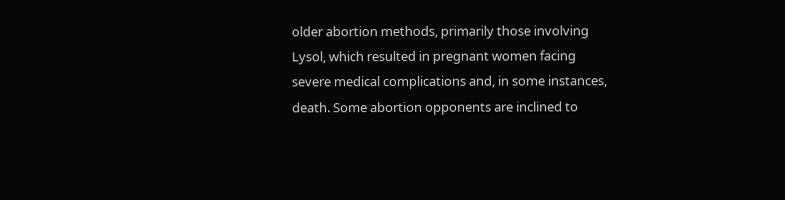older abortion methods, primarily those involving Lysol, which resulted in pregnant women facing severe medical complications and, in some instances, death. Some abortion opponents are inclined to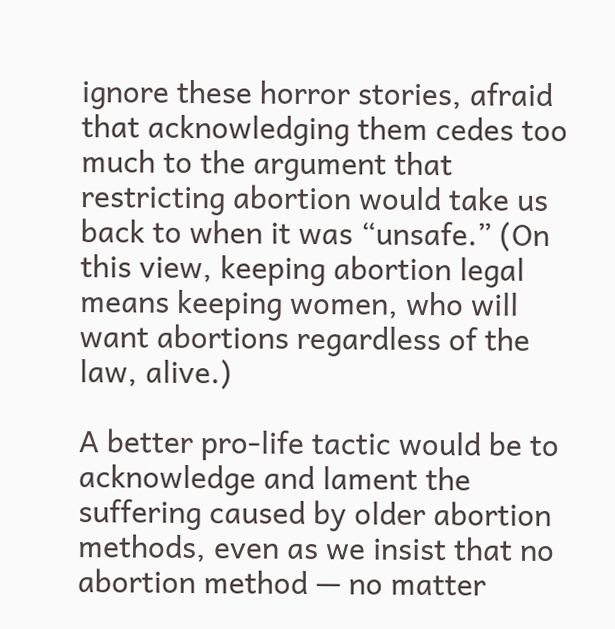ignore these horror stories, afraid that acknowledging them cedes too much to the argument that restricting abortion would take us back to when it was “unsafe.” (On this view, keeping abortion legal means keeping women, who will want abortions regardless of the law, alive.)

A better pro-life tactic would be to acknowledge and lament the suffering caused by older abortion methods, even as we insist that no abortion method — no matter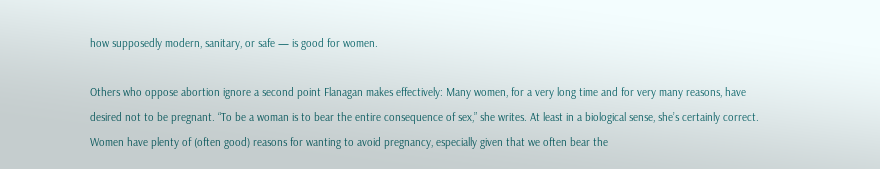how supposedly modern, sanitary, or safe — is good for women.

Others who oppose abortion ignore a second point Flanagan makes effectively: Many women, for a very long time and for very many reasons, have desired not to be pregnant. “To be a woman is to bear the entire consequence of sex,” she writes. At least in a biological sense, she’s certainly correct. Women have plenty of (often good) reasons for wanting to avoid pregnancy, especially given that we often bear the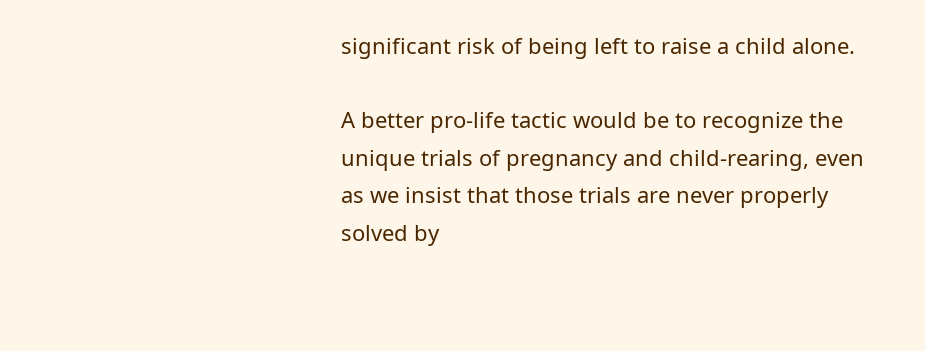significant risk of being left to raise a child alone.

A better pro-life tactic would be to recognize the unique trials of pregnancy and child-rearing, even as we insist that those trials are never properly solved by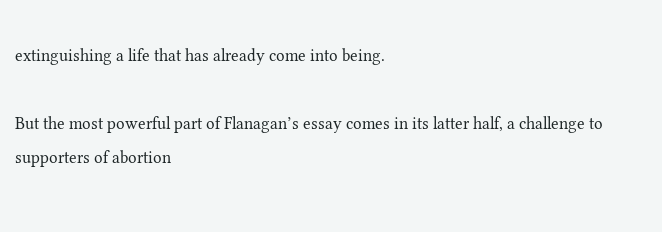extinguishing a life that has already come into being.

But the most powerful part of Flanagan’s essay comes in its latter half, a challenge to supporters of abortion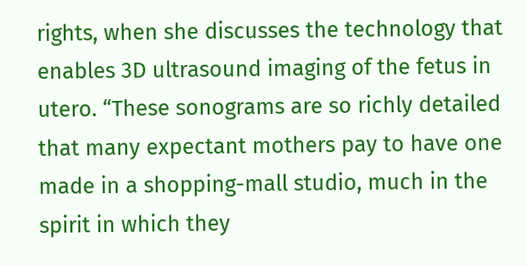rights, when she discusses the technology that enables 3D ultrasound imaging of the fetus in utero. “These sonograms are so richly detailed that many expectant mothers pay to have one made in a shopping-mall studio, much in the spirit in which they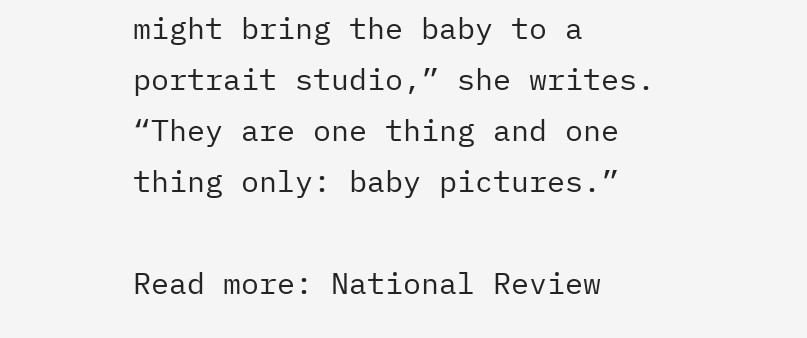might bring the baby to a portrait studio,” she writes. “They are one thing and one thing only: baby pictures.”

Read more: National Review